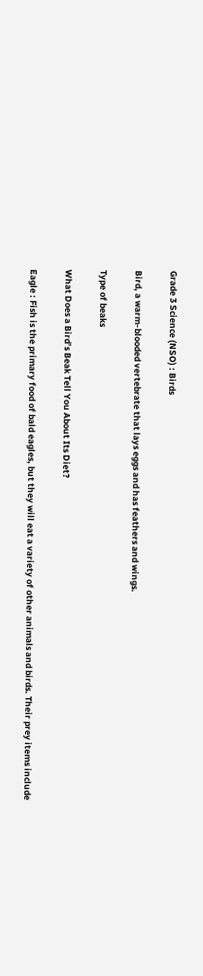Grade 3 Science (NSO) : Birds

Bird, a warm-blooded vertebrate that lays eggs and has feathers and wings.

Type of beaks

What Does a Bird’s Beak Tell You About Its Diet?

Eagle : Fish is the primary food of bald eagles, but they will eat a variety of other animals and birds. Their prey items include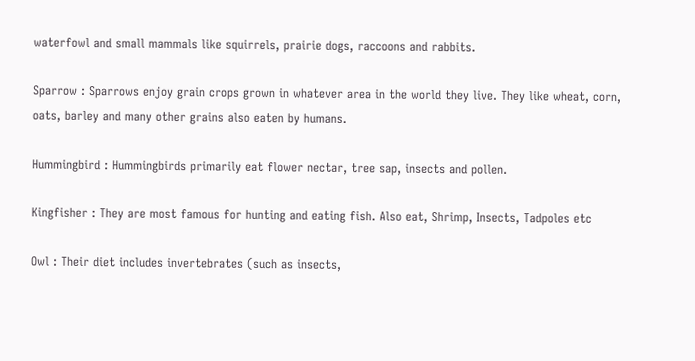waterfowl and small mammals like squirrels, prairie dogs, raccoons and rabbits.

Sparrow : Sparrows enjoy grain crops grown in whatever area in the world they live. They like wheat, corn, oats, barley and many other grains also eaten by humans.

Hummingbird : Hummingbirds primarily eat flower nectar, tree sap, insects and pollen.

Kingfisher : They are most famous for hunting and eating fish. Also eat, Shrimp, Insects, Tadpoles etc

Owl : Their diet includes invertebrates (such as insects,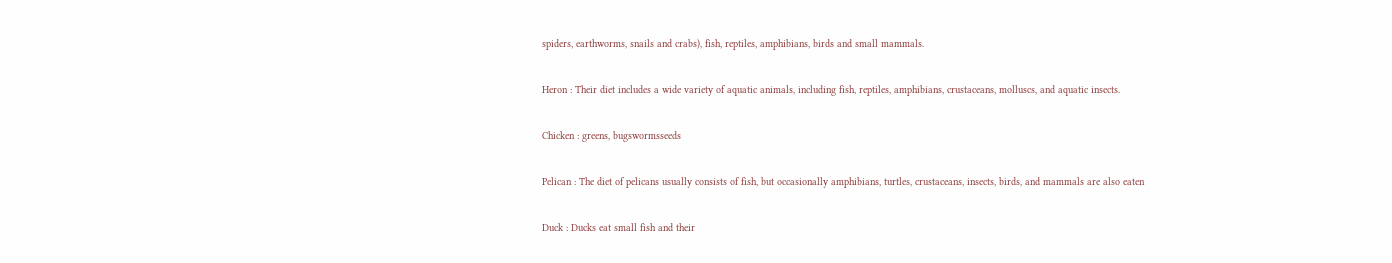spiders, earthworms, snails and crabs), fish, reptiles, amphibians, birds and small mammals.

Heron : Their diet includes a wide variety of aquatic animals, including fish, reptiles, amphibians, crustaceans, molluscs, and aquatic insects.

Chicken : greens, bugswormsseeds

Pelican : The diet of pelicans usually consists of fish, but occasionally amphibians, turtles, crustaceans, insects, birds, and mammals are also eaten

Duck : Ducks eat small fish and their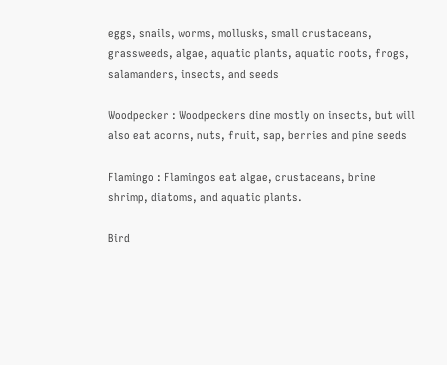eggs, snails, worms, mollusks, small crustaceans, grassweeds, algae, aquatic plants, aquatic roots, frogs, salamanders, insects, and seeds

Woodpecker : Woodpeckers dine mostly on insects, but will also eat acorns, nuts, fruit, sap, berries and pine seeds

Flamingo : Flamingos eat algae, crustaceans, brine shrimp, diatoms, and aquatic plants.

Bird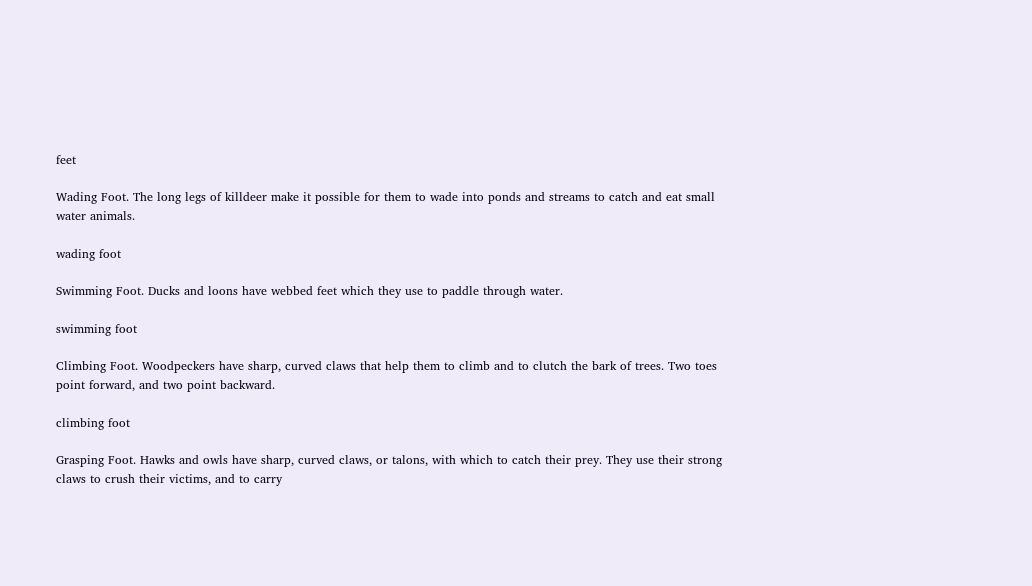feet

Wading Foot. The long legs of killdeer make it possible for them to wade into ponds and streams to catch and eat small water animals.

wading foot

Swimming Foot. Ducks and loons have webbed feet which they use to paddle through water.

swimming foot

Climbing Foot. Woodpeckers have sharp, curved claws that help them to climb and to clutch the bark of trees. Two toes point forward, and two point backward.

climbing foot

Grasping Foot. Hawks and owls have sharp, curved claws, or talons, with which to catch their prey. They use their strong claws to crush their victims, and to carry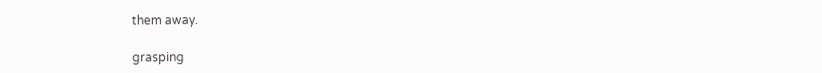them away.

grasping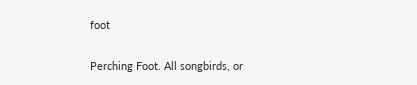foot

Perching Foot. All songbirds, or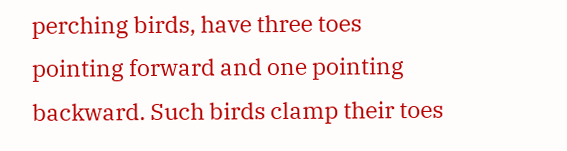perching birds, have three toes pointing forward and one pointing backward. Such birds clamp their toes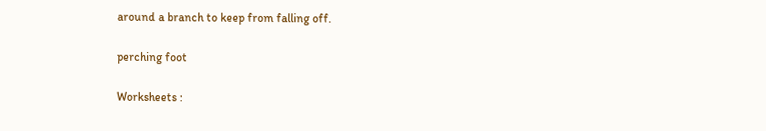around a branch to keep from falling off.

perching foot

Worksheets :